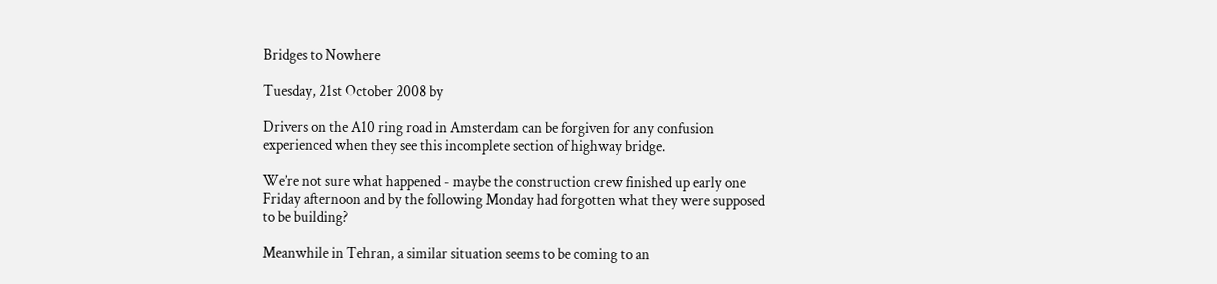Bridges to Nowhere

Tuesday, 21st October 2008 by

Drivers on the A10 ring road in Amsterdam can be forgiven for any confusion experienced when they see this incomplete section of highway bridge.

We’re not sure what happened - maybe the construction crew finished up early one Friday afternoon and by the following Monday had forgotten what they were supposed to be building?

Meanwhile in Tehran, a similar situation seems to be coming to an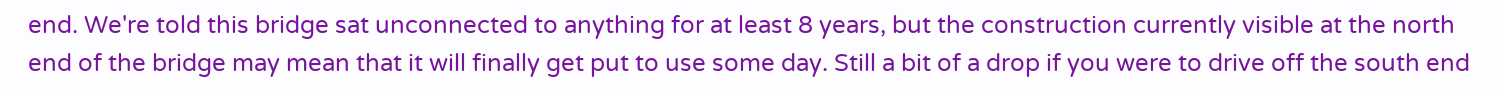end. We're told this bridge sat unconnected to anything for at least 8 years, but the construction currently visible at the north end of the bridge may mean that it will finally get put to use some day. Still a bit of a drop if you were to drive off the south end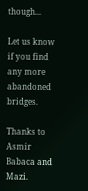though...

Let us know if you find any more abandoned bridges.

Thanks to Asmir Babaca and Mazi.